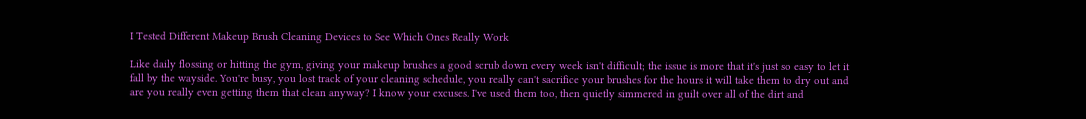I Tested Different Makeup Brush Cleaning Devices to See Which Ones Really Work

Like daily flossing or hitting the gym, giving your makeup brushes a good scrub down every week isn't difficult; the issue is more that it's just so easy to let it fall by the wayside. You're busy, you lost track of your cleaning schedule, you really can't sacrifice your brushes for the hours it will take them to dry out and are you really even getting them that clean anyway? I know your excuses. I've used them too, then quietly simmered in guilt over all of the dirt and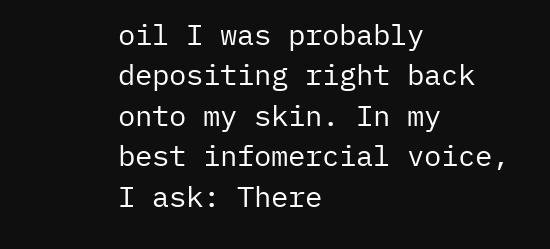oil I was probably depositing right back onto my skin. In my best infomercial voice, I ask: There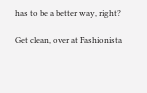has to be a better way, right?

Get clean, over at Fashionista